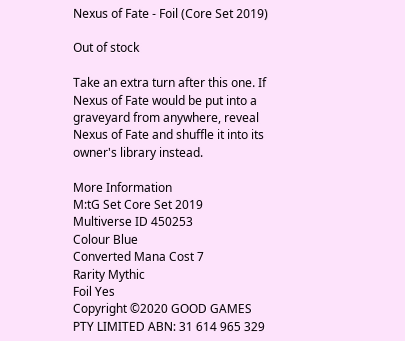Nexus of Fate - Foil (Core Set 2019)

Out of stock

Take an extra turn after this one. If Nexus of Fate would be put into a graveyard from anywhere, reveal Nexus of Fate and shuffle it into its owner's library instead.

More Information
M:tG Set Core Set 2019
Multiverse ID 450253
Colour Blue
Converted Mana Cost 7
Rarity Mythic
Foil Yes
Copyright ©2020 GOOD GAMES PTY LIMITED ABN: 31 614 965 329